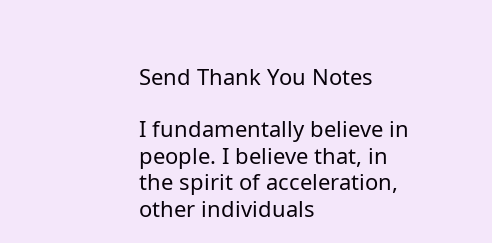Send Thank You Notes

I fundamentally believe in people. I believe that, in the spirit of acceleration, other individuals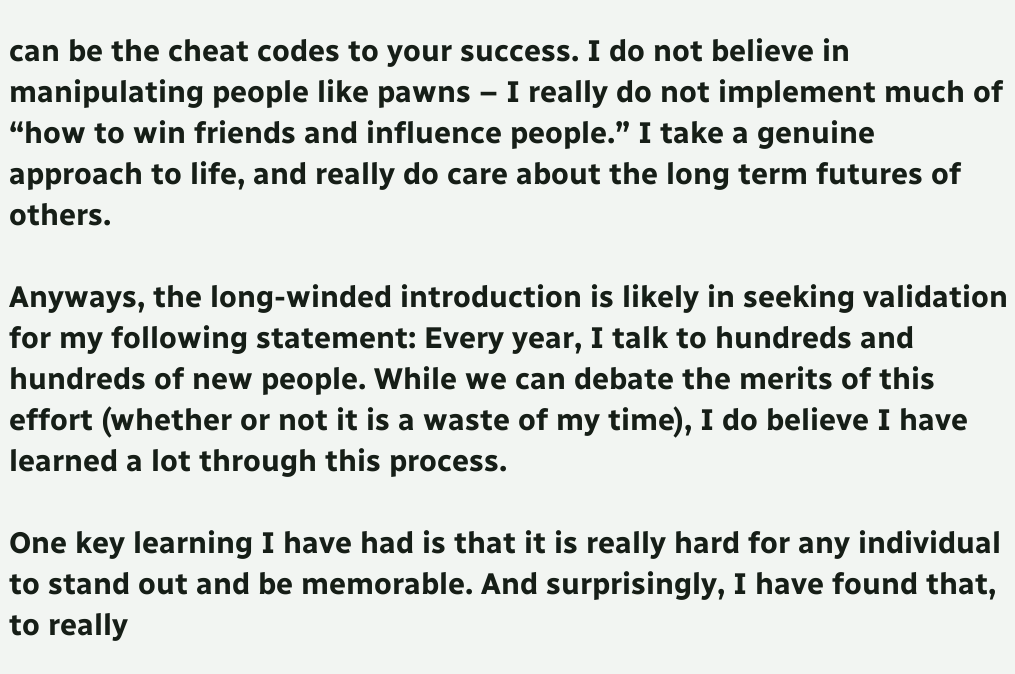can be the cheat codes to your success. I do not believe in manipulating people like pawns – I really do not implement much of “how to win friends and influence people.” I take a genuine approach to life, and really do care about the long term futures of others.

Anyways, the long-winded introduction is likely in seeking validation for my following statement: Every year, I talk to hundreds and hundreds of new people. While we can debate the merits of this effort (whether or not it is a waste of my time), I do believe I have learned a lot through this process.

One key learning I have had is that it is really hard for any individual to stand out and be memorable. And surprisingly, I have found that, to really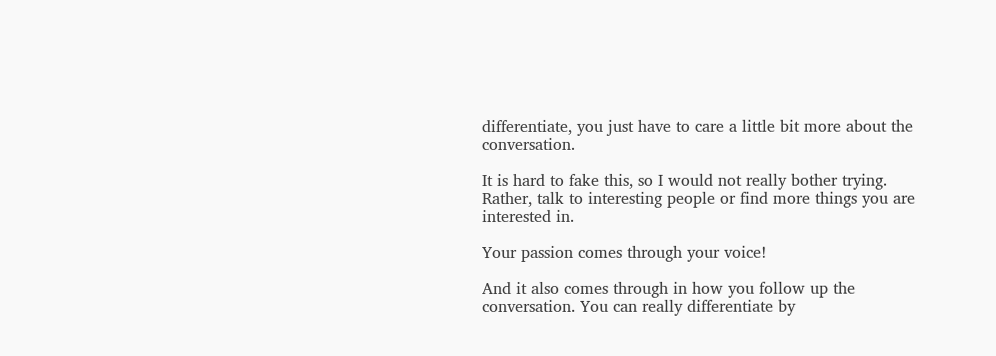differentiate, you just have to care a little bit more about the conversation.

It is hard to fake this, so I would not really bother trying. Rather, talk to interesting people or find more things you are interested in.

Your passion comes through your voice!

And it also comes through in how you follow up the conversation. You can really differentiate by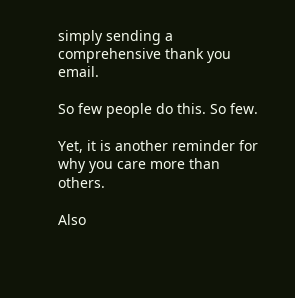simply sending a comprehensive thank you email.

So few people do this. So few.

Yet, it is another reminder for why you care more than others.

Also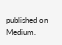published on Medium.